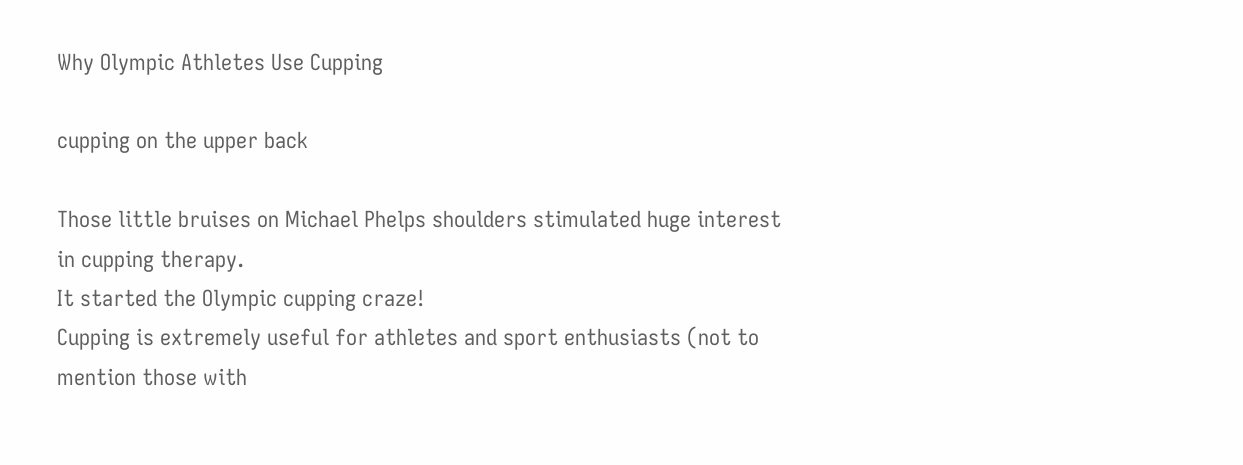Why Olympic Athletes Use Cupping

cupping on the upper back

Those little bruises on Michael Phelps shoulders stimulated huge interest in cupping therapy.
It started the Olympic cupping craze!
Cupping is extremely useful for athletes and sport enthusiasts (not to mention those with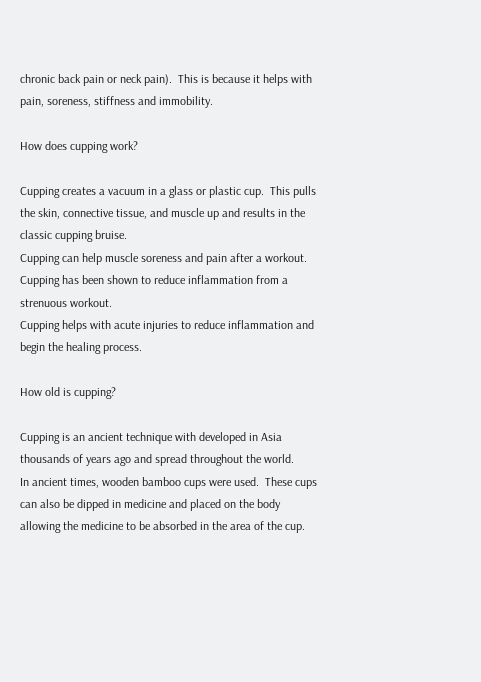chronic back pain or neck pain).  This is because it helps with pain, soreness, stiffness and immobility.

How does cupping work?

Cupping creates a vacuum in a glass or plastic cup.  This pulls the skin, connective tissue, and muscle up and results in the classic cupping bruise.
Cupping can help muscle soreness and pain after a workout.  Cupping has been shown to reduce inflammation from a strenuous workout.
Cupping helps with acute injuries to reduce inflammation and begin the healing process.

How old is cupping?

Cupping is an ancient technique with developed in Asia thousands of years ago and spread throughout the world.
In ancient times, wooden bamboo cups were used.  These cups can also be dipped in medicine and placed on the body allowing the medicine to be absorbed in the area of the cup.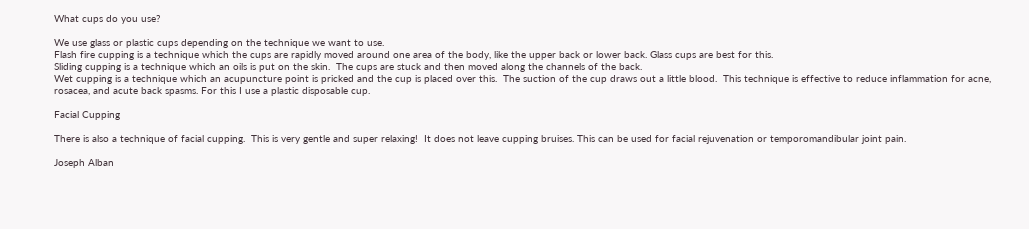What cups do you use?

We use glass or plastic cups depending on the technique we want to use.
Flash fire cupping is a technique which the cups are rapidly moved around one area of the body, like the upper back or lower back. Glass cups are best for this.
Sliding cupping is a technique which an oils is put on the skin.  The cups are stuck and then moved along the channels of the back.
Wet cupping is a technique which an acupuncture point is pricked and the cup is placed over this.  The suction of the cup draws out a little blood.  This technique is effective to reduce inflammation for acne, rosacea, and acute back spasms. For this I use a plastic disposable cup.

Facial Cupping

There is also a technique of facial cupping.  This is very gentle and super relaxing!  It does not leave cupping bruises. This can be used for facial rejuvenation or temporomandibular joint pain.

Joseph Alban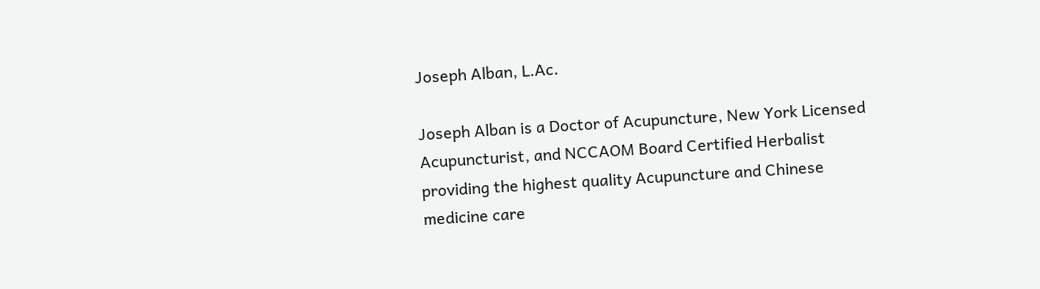Joseph Alban, L.Ac.

Joseph Alban is a Doctor of Acupuncture, New York Licensed Acupuncturist, and NCCAOM Board Certified Herbalist providing the highest quality Acupuncture and Chinese medicine care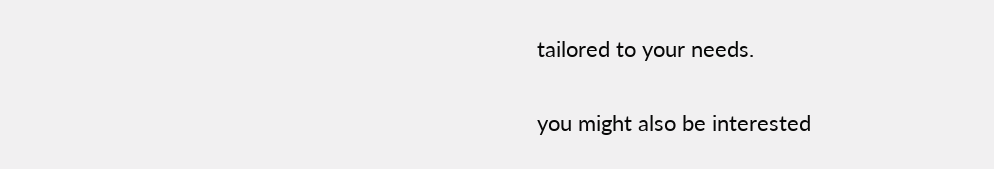tailored to your needs.

you might also be interested